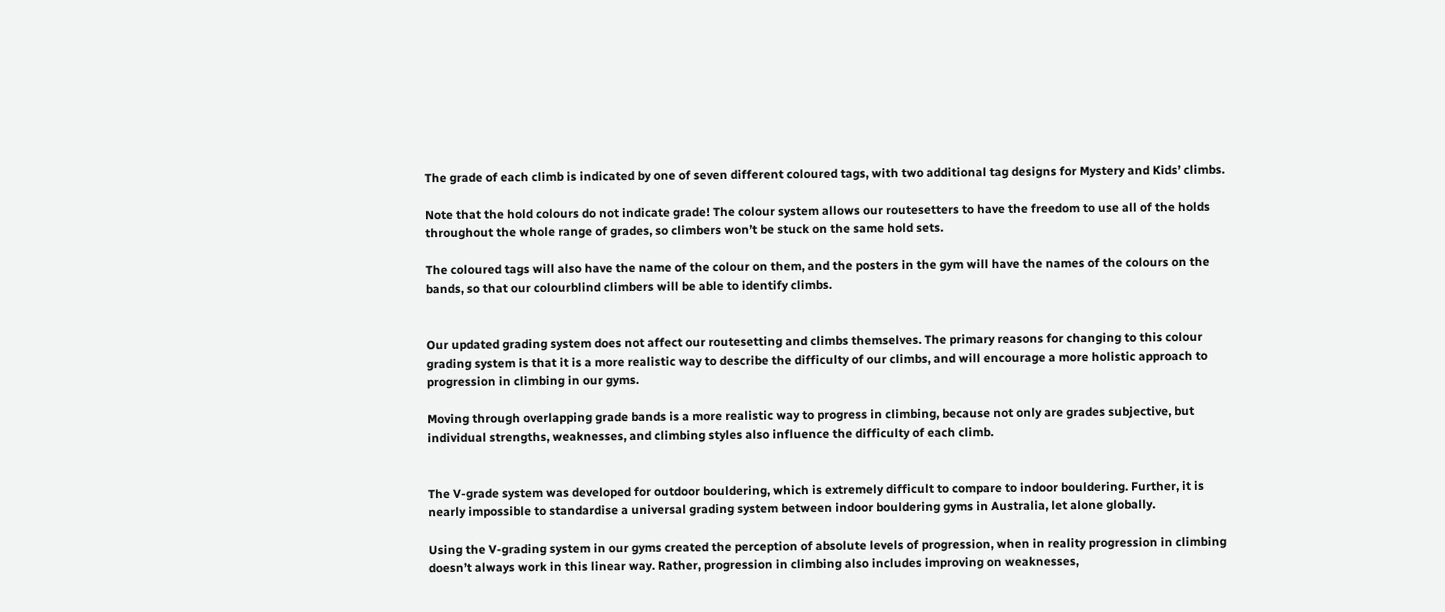The grade of each climb is indicated by one of seven different coloured tags, with two additional tag designs for Mystery and Kids’ climbs.

Note that the hold colours do not indicate grade! The colour system allows our routesetters to have the freedom to use all of the holds throughout the whole range of grades, so climbers won’t be stuck on the same hold sets.

The coloured tags will also have the name of the colour on them, and the posters in the gym will have the names of the colours on the bands, so that our colourblind climbers will be able to identify climbs.


Our updated grading system does not affect our routesetting and climbs themselves. The primary reasons for changing to this colour grading system is that it is a more realistic way to describe the difficulty of our climbs, and will encourage a more holistic approach to progression in climbing in our gyms.

Moving through overlapping grade bands is a more realistic way to progress in climbing, because not only are grades subjective, but individual strengths, weaknesses, and climbing styles also influence the difficulty of each climb.


The V-grade system was developed for outdoor bouldering, which is extremely difficult to compare to indoor bouldering. Further, it is nearly impossible to standardise a universal grading system between indoor bouldering gyms in Australia, let alone globally.

Using the V-grading system in our gyms created the perception of absolute levels of progression, when in reality progression in climbing doesn’t always work in this linear way. Rather, progression in climbing also includes improving on weaknesses,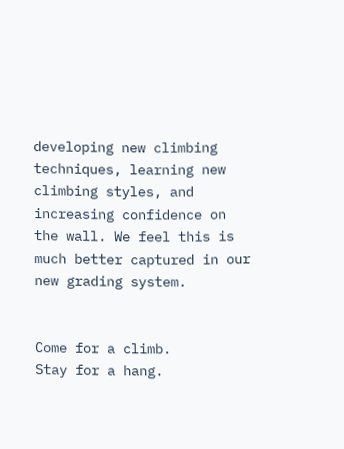developing new climbing techniques, learning new climbing styles, and increasing confidence on the wall. We feel this is much better captured in our new grading system.


Come for a climb.
Stay for a hang.